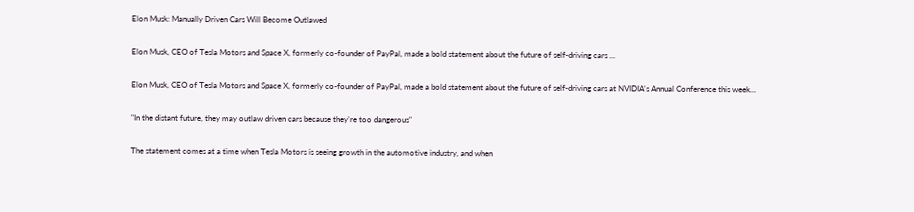Elon Musk: Manually Driven Cars Will Become Outlawed

Elon Musk, CEO of Tesla Motors and Space X, formerly co-founder of PayPal, made a bold statement about the future of self-driving cars ...

Elon Musk, CEO of Tesla Motors and Space X, formerly co-founder of PayPal, made a bold statement about the future of self-driving cars at NVIDIA's Annual Conference this week...

"In the distant future, they may outlaw driven cars because they’re too dangerous"

The statement comes at a time when Tesla Motors is seeing growth in the automotive industry, and when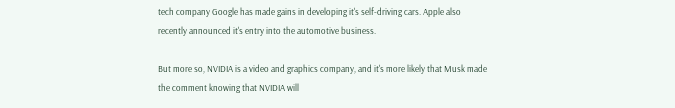tech company Google has made gains in developing it's self-driving cars. Apple also recently announced it's entry into the automotive business.

But more so, NVIDIA is a video and graphics company, and it's more likely that Musk made the comment knowing that NVIDIA will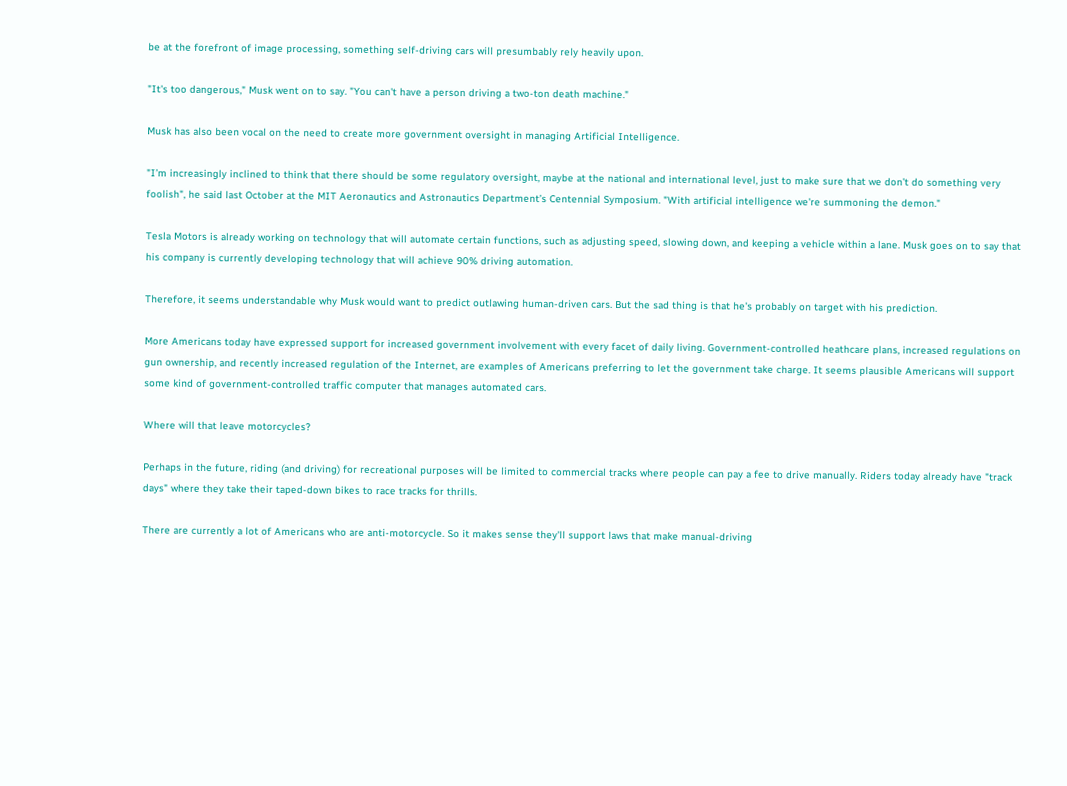be at the forefront of image processing, something self-driving cars will presumbably rely heavily upon.

"It's too dangerous," Musk went on to say. "You can't have a person driving a two-ton death machine."

Musk has also been vocal on the need to create more government oversight in managing Artificial Intelligence.

"I’m increasingly inclined to think that there should be some regulatory oversight, maybe at the national and international level, just to make sure that we don’t do something very foolish", he said last October at the MIT Aeronautics and Astronautics Department’s Centennial Symposium. "With artificial intelligence we're summoning the demon."

Tesla Motors is already working on technology that will automate certain functions, such as adjusting speed, slowing down, and keeping a vehicle within a lane. Musk goes on to say that his company is currently developing technology that will achieve 90% driving automation.

Therefore, it seems understandable why Musk would want to predict outlawing human-driven cars. But the sad thing is that he's probably on target with his prediction.

More Americans today have expressed support for increased government involvement with every facet of daily living. Government-controlled heathcare plans, increased regulations on gun ownership, and recently increased regulation of the Internet, are examples of Americans preferring to let the government take charge. It seems plausible Americans will support some kind of government-controlled traffic computer that manages automated cars.

Where will that leave motorcycles?

Perhaps in the future, riding (and driving) for recreational purposes will be limited to commercial tracks where people can pay a fee to drive manually. Riders today already have "track days" where they take their taped-down bikes to race tracks for thrills.

There are currently a lot of Americans who are anti-motorcycle. So it makes sense they'll support laws that make manual-driving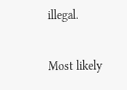illegal.

Most likely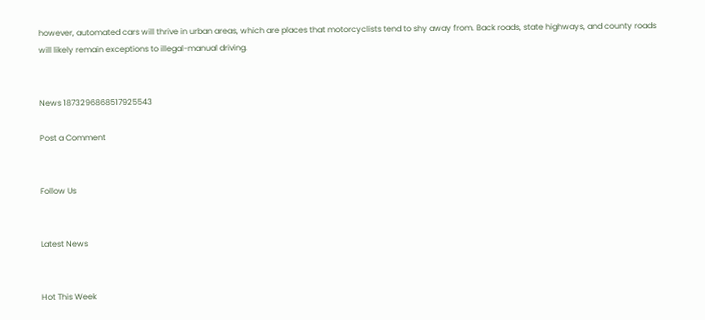however, automated cars will thrive in urban areas, which are places that motorcyclists tend to shy away from. Back roads, state highways, and county roads will likely remain exceptions to illegal-manual driving.


News 1873296868517925543

Post a Comment


Follow Us


Latest News


Hot This Week